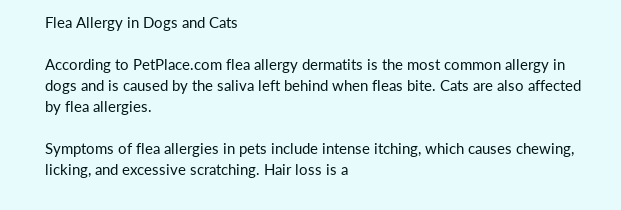Flea Allergy in Dogs and Cats

According to PetPlace.com flea allergy dermatits is the most common allergy in dogs and is caused by the saliva left behind when fleas bite. Cats are also affected by flea allergies.

Symptoms of flea allergies in pets include intense itching, which causes chewing, licking, and excessive scratching. Hair loss is a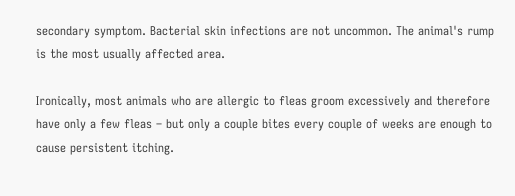secondary symptom. Bacterial skin infections are not uncommon. The animal's rump is the most usually affected area.

Ironically, most animals who are allergic to fleas groom excessively and therefore have only a few fleas – but only a couple bites every couple of weeks are enough to cause persistent itching.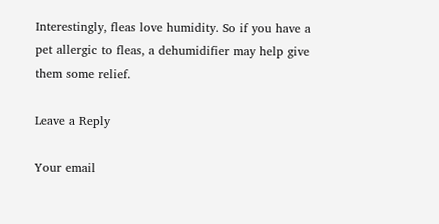Interestingly, fleas love humidity. So if you have a pet allergic to fleas, a dehumidifier may help give them some relief.

Leave a Reply

Your email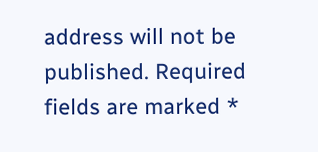address will not be published. Required fields are marked *